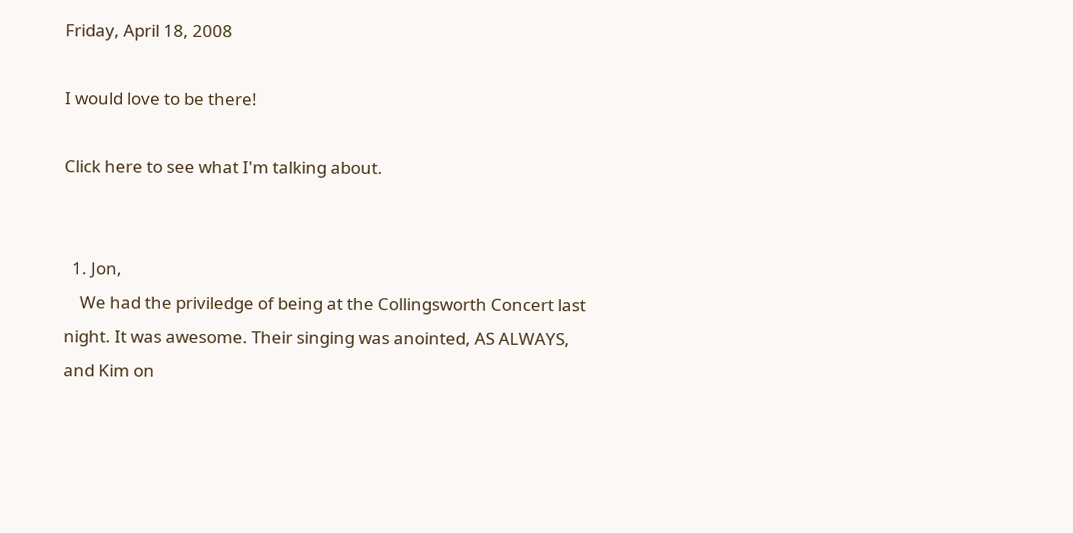Friday, April 18, 2008

I would love to be there!

Click here to see what I'm talking about.


  1. Jon,
    We had the priviledge of being at the Collingsworth Concert last night. It was awesome. Their singing was anointed, AS ALWAYS, and Kim on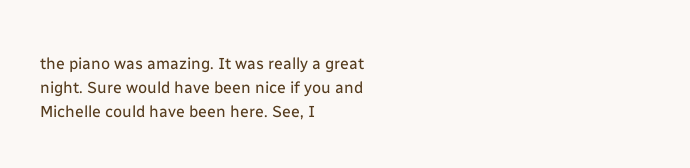the piano was amazing. It was really a great night. Sure would have been nice if you and Michelle could have been here. See, I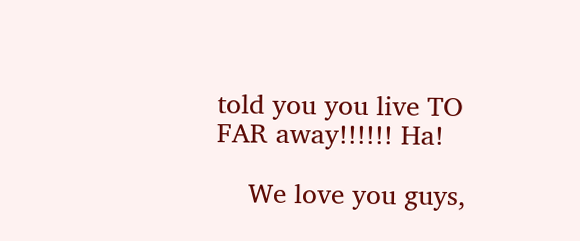told you you live TO FAR away!!!!!! Ha!

    We love you guys,